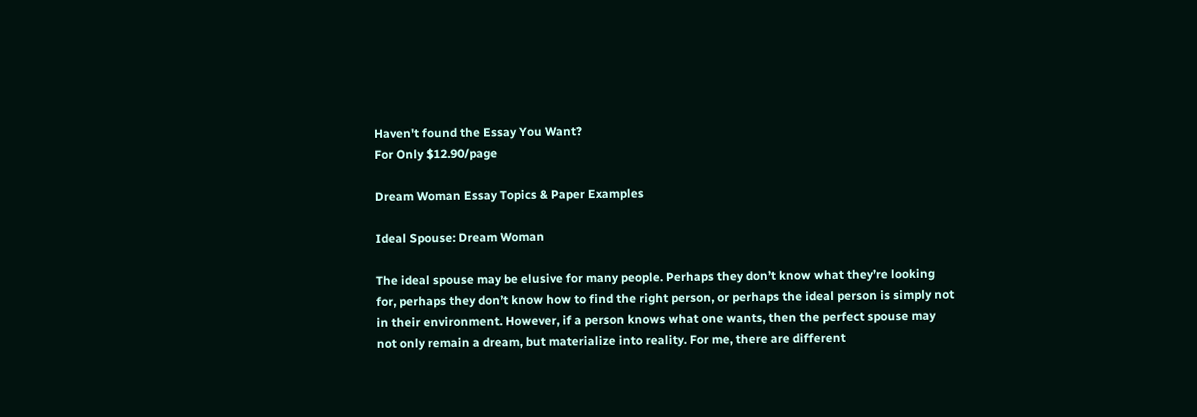Haven't found the Essay You Want?
For Only $12.90/page

Dream Woman Essay Topics & Paper Examples

Ideal Spouse: Dream Woman

The ideal spouse may be elusive for many people. Perhaps they don’t know what they’re looking for, perhaps they don’t know how to find the right person, or perhaps the ideal person is simply not in their environment. However, if a person knows what one wants, then the perfect spouse may not only remain a dream, but materialize into reality. For me, there are different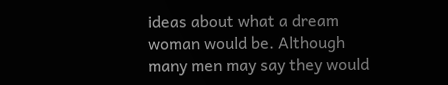ideas about what a dream woman would be. Although many men may say they would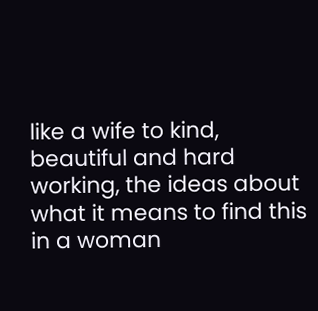like a wife to kind, beautiful and hard working, the ideas about what it means to find this in a woman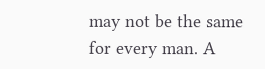may not be the same for every man. A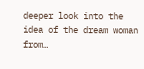deeper look into the idea of the dream woman from…